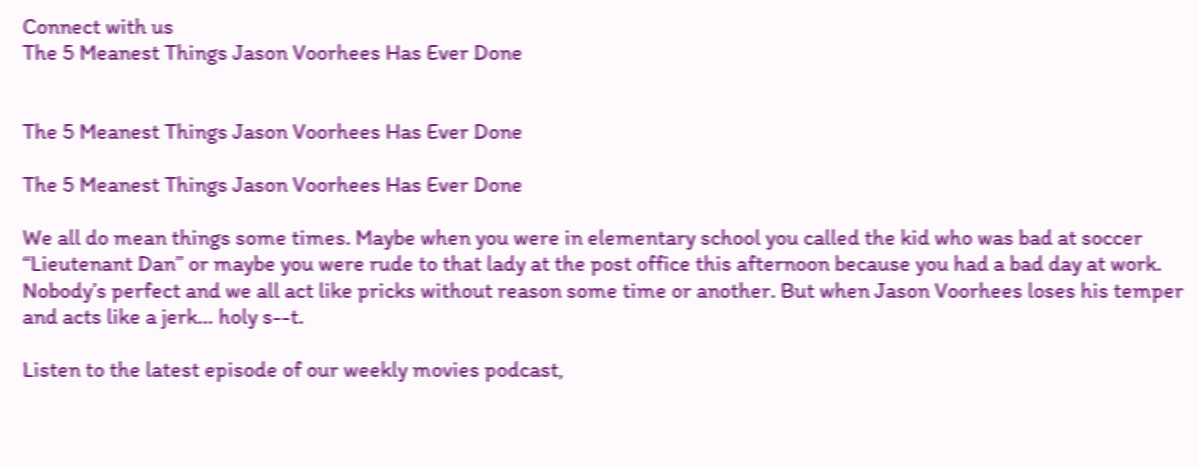Connect with us
The 5 Meanest Things Jason Voorhees Has Ever Done


The 5 Meanest Things Jason Voorhees Has Ever Done

The 5 Meanest Things Jason Voorhees Has Ever Done

We all do mean things some times. Maybe when you were in elementary school you called the kid who was bad at soccer “Lieutenant Dan” or maybe you were rude to that lady at the post office this afternoon because you had a bad day at work. Nobody’s perfect and we all act like pricks without reason some time or another. But when Jason Voorhees loses his temper and acts like a jerk… holy s--t.

Listen to the latest episode of our weekly movies podcast,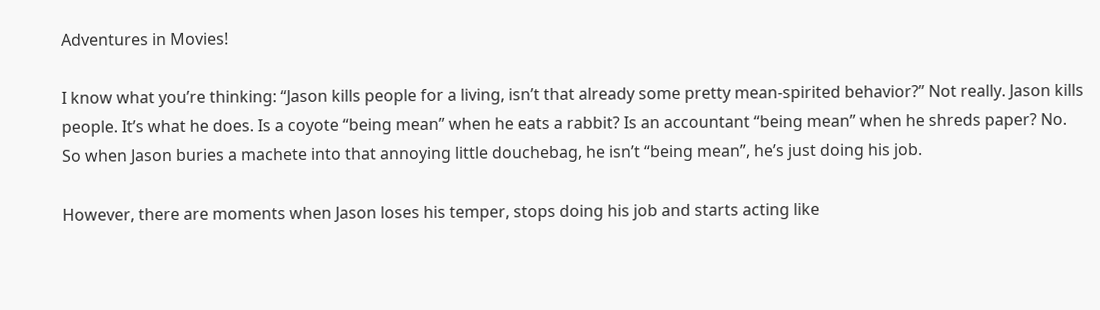Adventures in Movies!

I know what you’re thinking: “Jason kills people for a living, isn’t that already some pretty mean-spirited behavior?” Not really. Jason kills people. It’s what he does. Is a coyote “being mean” when he eats a rabbit? Is an accountant “being mean” when he shreds paper? No. So when Jason buries a machete into that annoying little douchebag, he isn’t “being mean”, he’s just doing his job.

However, there are moments when Jason loses his temper, stops doing his job and starts acting like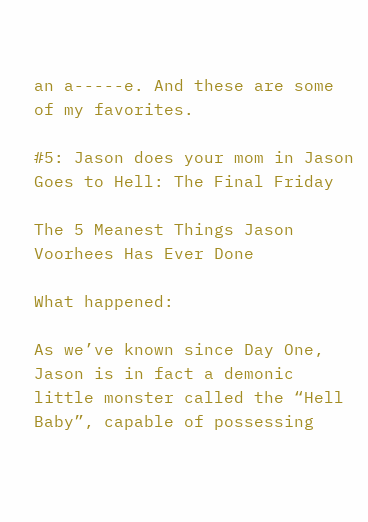an a-----e. And these are some of my favorites.

#5: Jason does your mom in Jason Goes to Hell: The Final Friday

The 5 Meanest Things Jason Voorhees Has Ever Done

What happened:

As we’ve known since Day One, Jason is in fact a demonic little monster called the “Hell Baby”, capable of possessing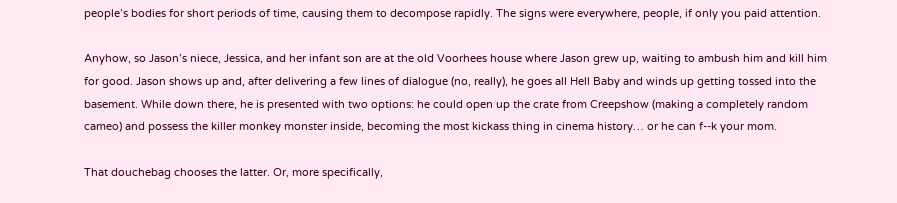people’s bodies for short periods of time, causing them to decompose rapidly. The signs were everywhere, people, if only you paid attention.

Anyhow, so Jason’s niece, Jessica, and her infant son are at the old Voorhees house where Jason grew up, waiting to ambush him and kill him for good. Jason shows up and, after delivering a few lines of dialogue (no, really), he goes all Hell Baby and winds up getting tossed into the basement. While down there, he is presented with two options: he could open up the crate from Creepshow (making a completely random cameo) and possess the killer monkey monster inside, becoming the most kickass thing in cinema history… or he can f--k your mom.

That douchebag chooses the latter. Or, more specifically,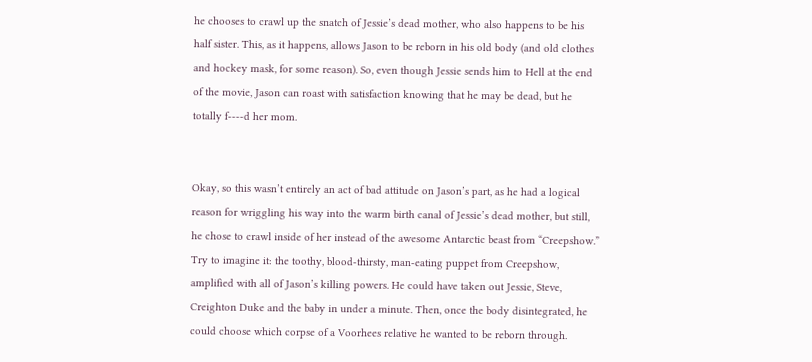he chooses to crawl up the snatch of Jessie’s dead mother, who also happens to be his half sister. This, as it happens, allows Jason to be reborn in his old body (and old clothes and hockey mask, for some reason). So, even though Jessie sends him to Hell at the end of the movie, Jason can roast with satisfaction knowing that he may be dead, but he totally f----d her mom.


Okay, so this wasn’t entirely an act of bad attitude on Jason’s part, as he had a logical reason for wriggling his way into the warm birth canal of Jessie’s dead mother, but still, he chose to crawl inside of her instead of the awesome Antarctic beast from “Creepshow.” Try to imagine it: the toothy, blood-thirsty, man-eating puppet from Creepshow, amplified with all of Jason’s killing powers. He could have taken out Jessie, Steve, Creighton Duke and the baby in under a minute. Then, once the body disintegrated, he could choose which corpse of a Voorhees relative he wanted to be reborn through.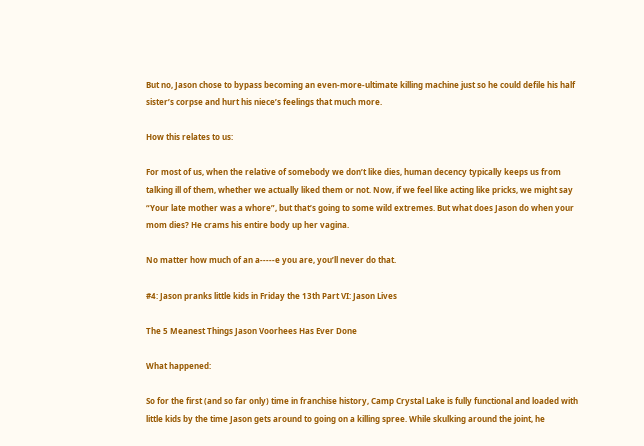But no, Jason chose to bypass becoming an even-more-ultimate killing machine just so he could defile his half sister’s corpse and hurt his niece’s feelings that much more.

How this relates to us:

For most of us, when the relative of somebody we don’t like dies, human decency typically keeps us from talking ill of them, whether we actually liked them or not. Now, if we feel like acting like pricks, we might say “Your late mother was a whore”, but that’s going to some wild extremes. But what does Jason do when your mom dies? He crams his entire body up her vagina.

No matter how much of an a-----e you are, you’ll never do that.

#4: Jason pranks little kids in Friday the 13th Part VI: Jason Lives

The 5 Meanest Things Jason Voorhees Has Ever Done

What happened:

So for the first (and so far only) time in franchise history, Camp Crystal Lake is fully functional and loaded with little kids by the time Jason gets around to going on a killing spree. While skulking around the joint, he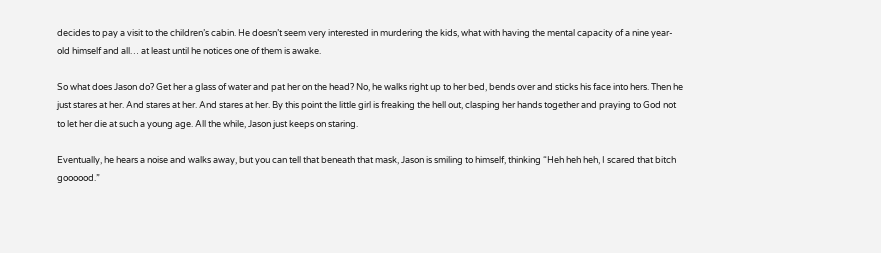decides to pay a visit to the children’s cabin. He doesn’t seem very interested in murdering the kids, what with having the mental capacity of a nine year-old himself and all… at least until he notices one of them is awake.

So what does Jason do? Get her a glass of water and pat her on the head? No, he walks right up to her bed, bends over and sticks his face into hers. Then he just stares at her. And stares at her. And stares at her. By this point the little girl is freaking the hell out, clasping her hands together and praying to God not to let her die at such a young age. All the while, Jason just keeps on staring.

Eventually, he hears a noise and walks away, but you can tell that beneath that mask, Jason is smiling to himself, thinking “Heh heh heh, I scared that bitch goooood.”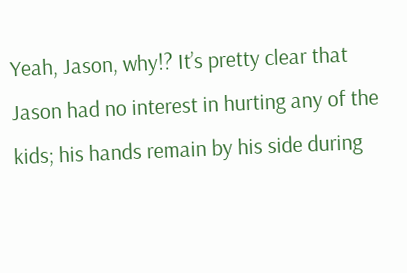Yeah, Jason, why!? It’s pretty clear that Jason had no interest in hurting any of the kids; his hands remain by his side during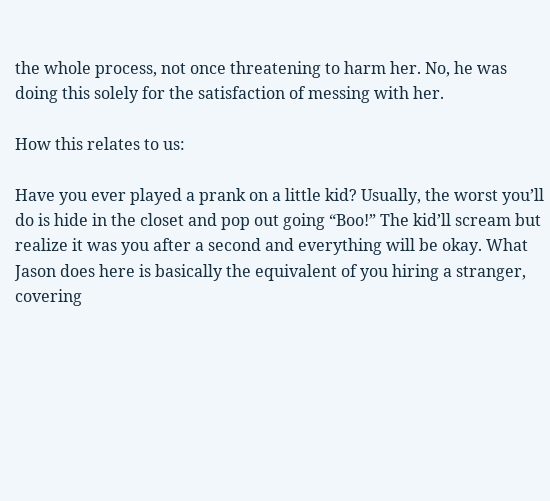the whole process, not once threatening to harm her. No, he was doing this solely for the satisfaction of messing with her.

How this relates to us:

Have you ever played a prank on a little kid? Usually, the worst you’ll do is hide in the closet and pop out going “Boo!” The kid’ll scream but realize it was you after a second and everything will be okay. What Jason does here is basically the equivalent of you hiring a stranger, covering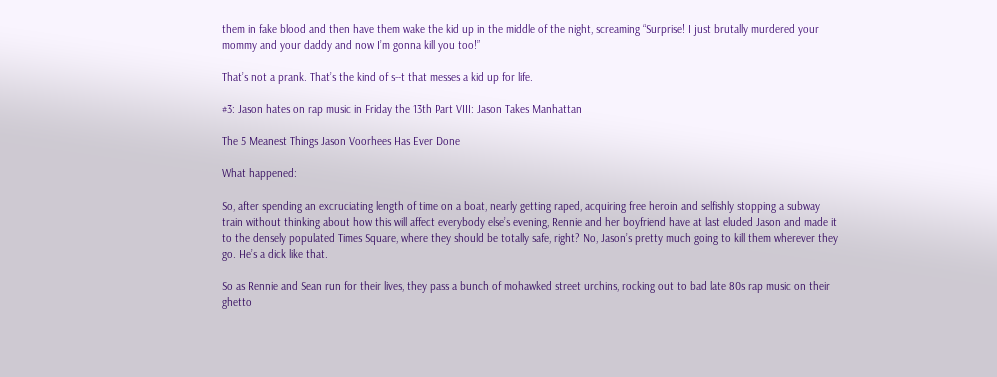them in fake blood and then have them wake the kid up in the middle of the night, screaming “Surprise! I just brutally murdered your mommy and your daddy and now I’m gonna kill you too!”

That’s not a prank. That’s the kind of s--t that messes a kid up for life.

#3: Jason hates on rap music in Friday the 13th Part VIII: Jason Takes Manhattan

The 5 Meanest Things Jason Voorhees Has Ever Done

What happened:

So, after spending an excruciating length of time on a boat, nearly getting raped, acquiring free heroin and selfishly stopping a subway train without thinking about how this will affect everybody else’s evening, Rennie and her boyfriend have at last eluded Jason and made it to the densely populated Times Square, where they should be totally safe, right? No, Jason’s pretty much going to kill them wherever they go. He’s a dick like that.

So as Rennie and Sean run for their lives, they pass a bunch of mohawked street urchins, rocking out to bad late 80s rap music on their ghetto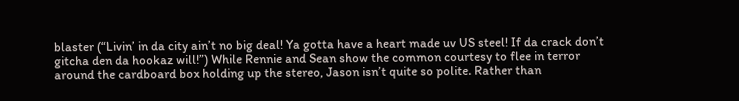blaster (“Livin’ in da city ain’t no big deal! Ya gotta have a heart made uv US steel! If da crack don’t gitcha den da hookaz will!”) While Rennie and Sean show the common courtesy to flee in terror around the cardboard box holding up the stereo, Jason isn’t quite so polite. Rather than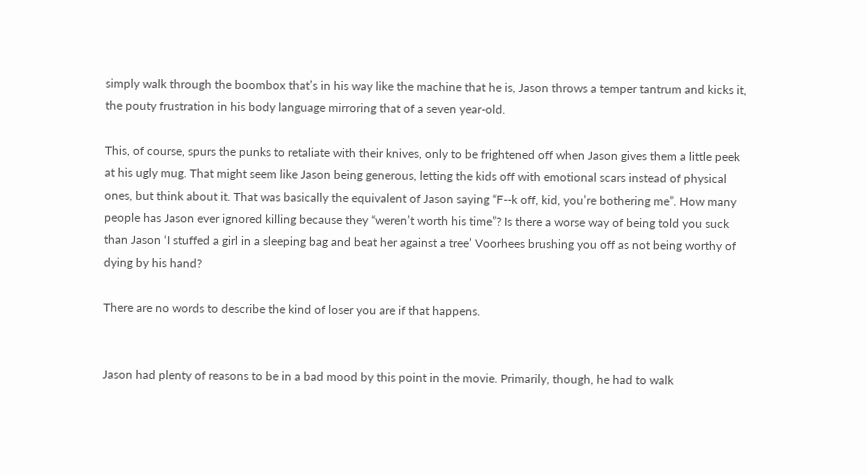simply walk through the boombox that’s in his way like the machine that he is, Jason throws a temper tantrum and kicks it, the pouty frustration in his body language mirroring that of a seven year-old.

This, of course, spurs the punks to retaliate with their knives, only to be frightened off when Jason gives them a little peek at his ugly mug. That might seem like Jason being generous, letting the kids off with emotional scars instead of physical ones, but think about it. That was basically the equivalent of Jason saying “F--k off, kid, you’re bothering me”. How many people has Jason ever ignored killing because they “weren’t worth his time”? Is there a worse way of being told you suck than Jason ‘I stuffed a girl in a sleeping bag and beat her against a tree’ Voorhees brushing you off as not being worthy of dying by his hand?

There are no words to describe the kind of loser you are if that happens.


Jason had plenty of reasons to be in a bad mood by this point in the movie. Primarily, though, he had to walk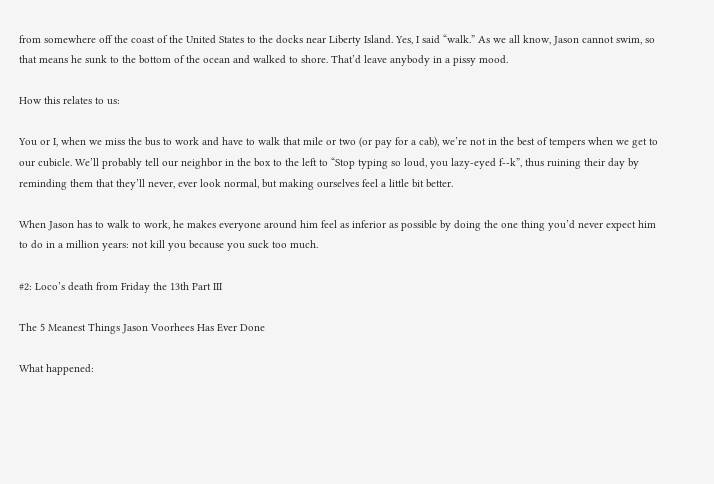from somewhere off the coast of the United States to the docks near Liberty Island. Yes, I said “walk.” As we all know, Jason cannot swim, so that means he sunk to the bottom of the ocean and walked to shore. That’d leave anybody in a pissy mood.

How this relates to us:

You or I, when we miss the bus to work and have to walk that mile or two (or pay for a cab), we’re not in the best of tempers when we get to our cubicle. We’ll probably tell our neighbor in the box to the left to “Stop typing so loud, you lazy-eyed f--k”, thus ruining their day by reminding them that they’ll never, ever look normal, but making ourselves feel a little bit better.

When Jason has to walk to work, he makes everyone around him feel as inferior as possible by doing the one thing you’d never expect him to do in a million years: not kill you because you suck too much.

#2: Loco’s death from Friday the 13th Part III

The 5 Meanest Things Jason Voorhees Has Ever Done

What happened: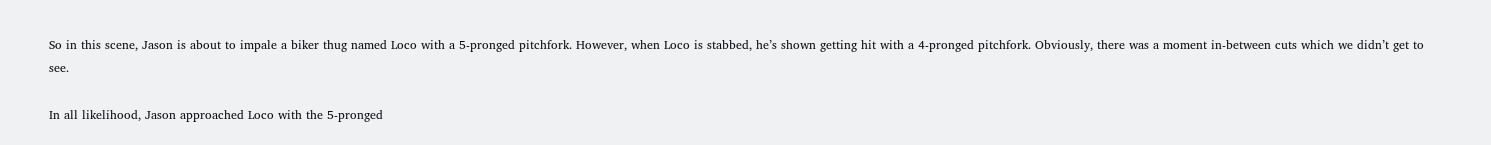So in this scene, Jason is about to impale a biker thug named Loco with a 5-pronged pitchfork. However, when Loco is stabbed, he’s shown getting hit with a 4-pronged pitchfork. Obviously, there was a moment in-between cuts which we didn’t get to see.

In all likelihood, Jason approached Loco with the 5-pronged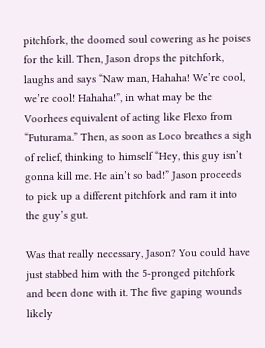pitchfork, the doomed soul cowering as he poises for the kill. Then, Jason drops the pitchfork, laughs and says “Naw man, Hahaha! We’re cool, we’re cool! Hahaha!”, in what may be the Voorhees equivalent of acting like Flexo from “Futurama.” Then, as soon as Loco breathes a sigh of relief, thinking to himself “Hey, this guy isn’t gonna kill me. He ain’t so bad!” Jason proceeds to pick up a different pitchfork and ram it into the guy’s gut.

Was that really necessary, Jason? You could have just stabbed him with the 5-pronged pitchfork and been done with it. The five gaping wounds likely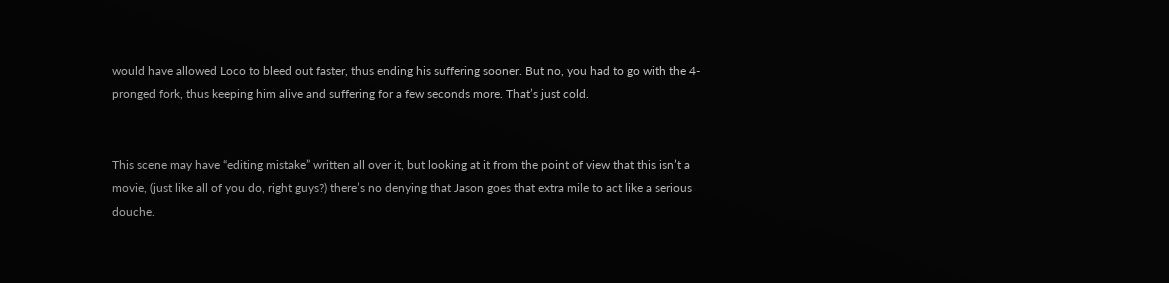would have allowed Loco to bleed out faster, thus ending his suffering sooner. But no, you had to go with the 4-pronged fork, thus keeping him alive and suffering for a few seconds more. That’s just cold.


This scene may have “editing mistake” written all over it, but looking at it from the point of view that this isn’t a movie, (just like all of you do, right guys?) there’s no denying that Jason goes that extra mile to act like a serious douche.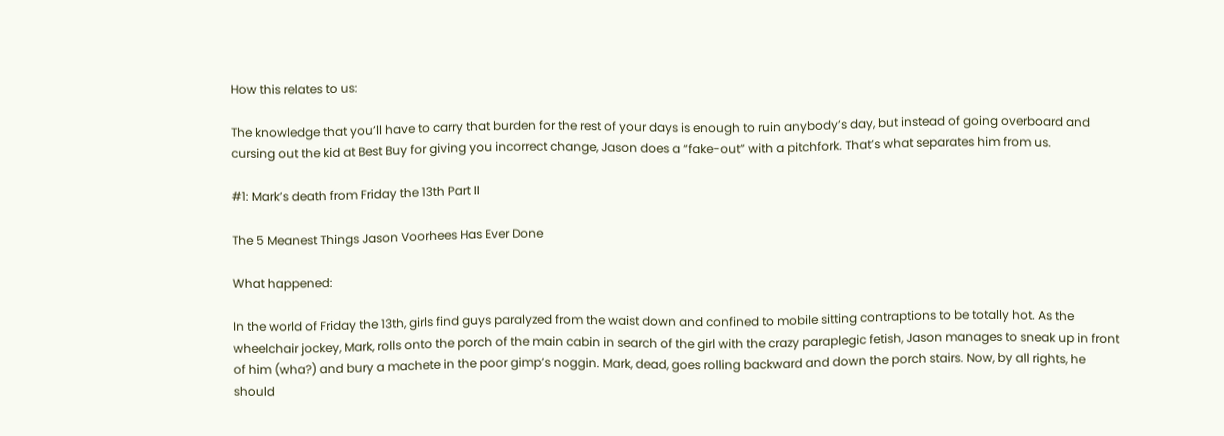How this relates to us:

The knowledge that you’ll have to carry that burden for the rest of your days is enough to ruin anybody’s day, but instead of going overboard and cursing out the kid at Best Buy for giving you incorrect change, Jason does a “fake-out” with a pitchfork. That’s what separates him from us.

#1: Mark’s death from Friday the 13th Part II

The 5 Meanest Things Jason Voorhees Has Ever Done

What happened:

In the world of Friday the 13th, girls find guys paralyzed from the waist down and confined to mobile sitting contraptions to be totally hot. As the wheelchair jockey, Mark, rolls onto the porch of the main cabin in search of the girl with the crazy paraplegic fetish, Jason manages to sneak up in front of him (wha?) and bury a machete in the poor gimp’s noggin. Mark, dead, goes rolling backward and down the porch stairs. Now, by all rights, he should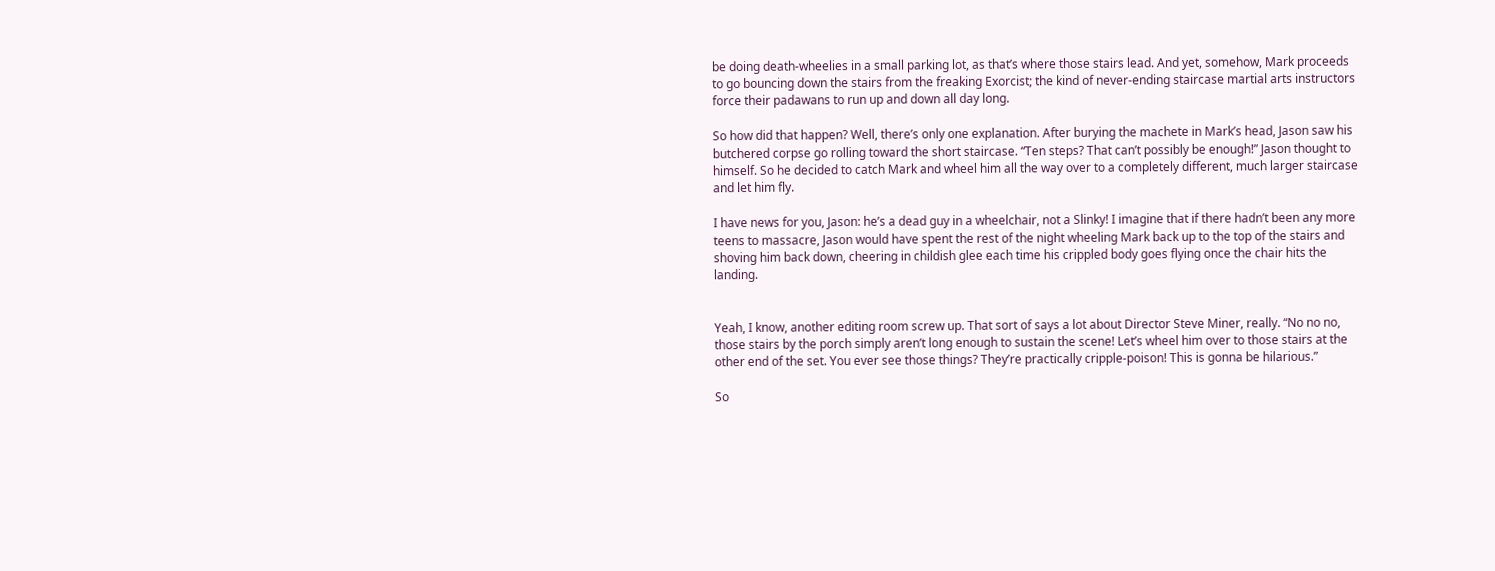be doing death-wheelies in a small parking lot, as that’s where those stairs lead. And yet, somehow, Mark proceeds to go bouncing down the stairs from the freaking Exorcist; the kind of never-ending staircase martial arts instructors force their padawans to run up and down all day long.

So how did that happen? Well, there’s only one explanation. After burying the machete in Mark’s head, Jason saw his butchered corpse go rolling toward the short staircase. “Ten steps? That can’t possibly be enough!” Jason thought to himself. So he decided to catch Mark and wheel him all the way over to a completely different, much larger staircase and let him fly.

I have news for you, Jason: he’s a dead guy in a wheelchair, not a Slinky! I imagine that if there hadn’t been any more teens to massacre, Jason would have spent the rest of the night wheeling Mark back up to the top of the stairs and shoving him back down, cheering in childish glee each time his crippled body goes flying once the chair hits the landing.


Yeah, I know, another editing room screw up. That sort of says a lot about Director Steve Miner, really. “No no no, those stairs by the porch simply aren’t long enough to sustain the scene! Let’s wheel him over to those stairs at the other end of the set. You ever see those things? They’re practically cripple-poison! This is gonna be hilarious.”

So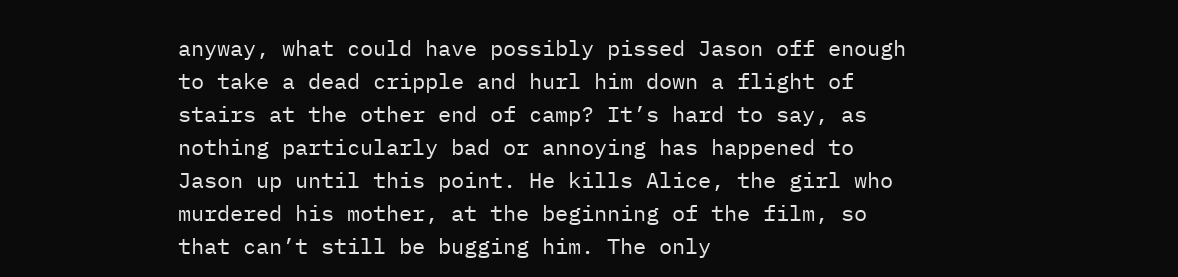anyway, what could have possibly pissed Jason off enough to take a dead cripple and hurl him down a flight of stairs at the other end of camp? It’s hard to say, as nothing particularly bad or annoying has happened to Jason up until this point. He kills Alice, the girl who murdered his mother, at the beginning of the film, so that can’t still be bugging him. The only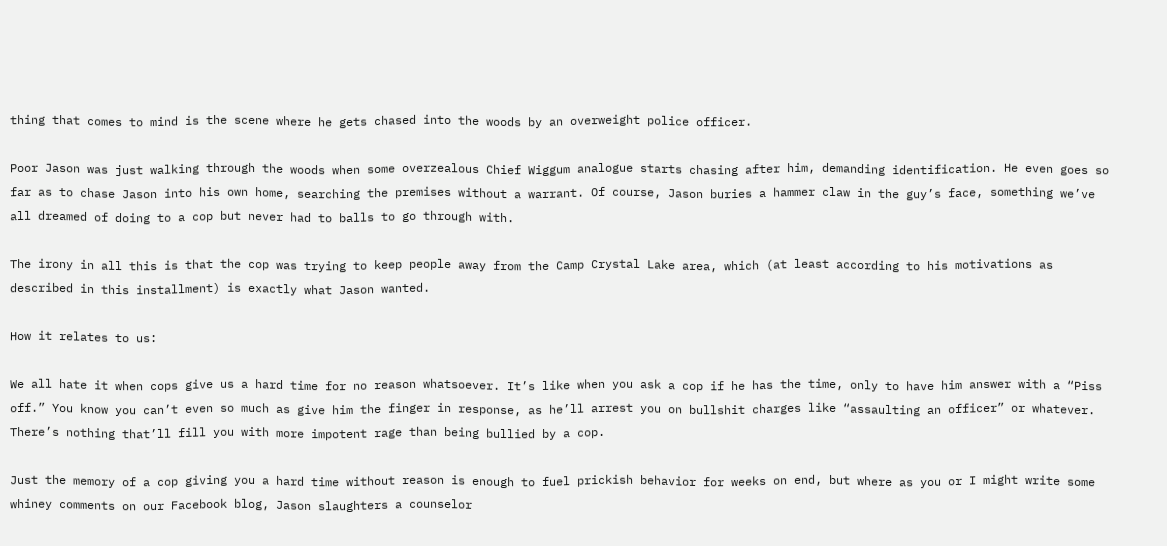thing that comes to mind is the scene where he gets chased into the woods by an overweight police officer.

Poor Jason was just walking through the woods when some overzealous Chief Wiggum analogue starts chasing after him, demanding identification. He even goes so far as to chase Jason into his own home, searching the premises without a warrant. Of course, Jason buries a hammer claw in the guy’s face, something we’ve all dreamed of doing to a cop but never had to balls to go through with.

The irony in all this is that the cop was trying to keep people away from the Camp Crystal Lake area, which (at least according to his motivations as described in this installment) is exactly what Jason wanted.

How it relates to us:

We all hate it when cops give us a hard time for no reason whatsoever. It’s like when you ask a cop if he has the time, only to have him answer with a “Piss off.” You know you can’t even so much as give him the finger in response, as he’ll arrest you on bullshit charges like “assaulting an officer” or whatever. There’s nothing that’ll fill you with more impotent rage than being bullied by a cop.

Just the memory of a cop giving you a hard time without reason is enough to fuel prickish behavior for weeks on end, but where as you or I might write some whiney comments on our Facebook blog, Jason slaughters a counselor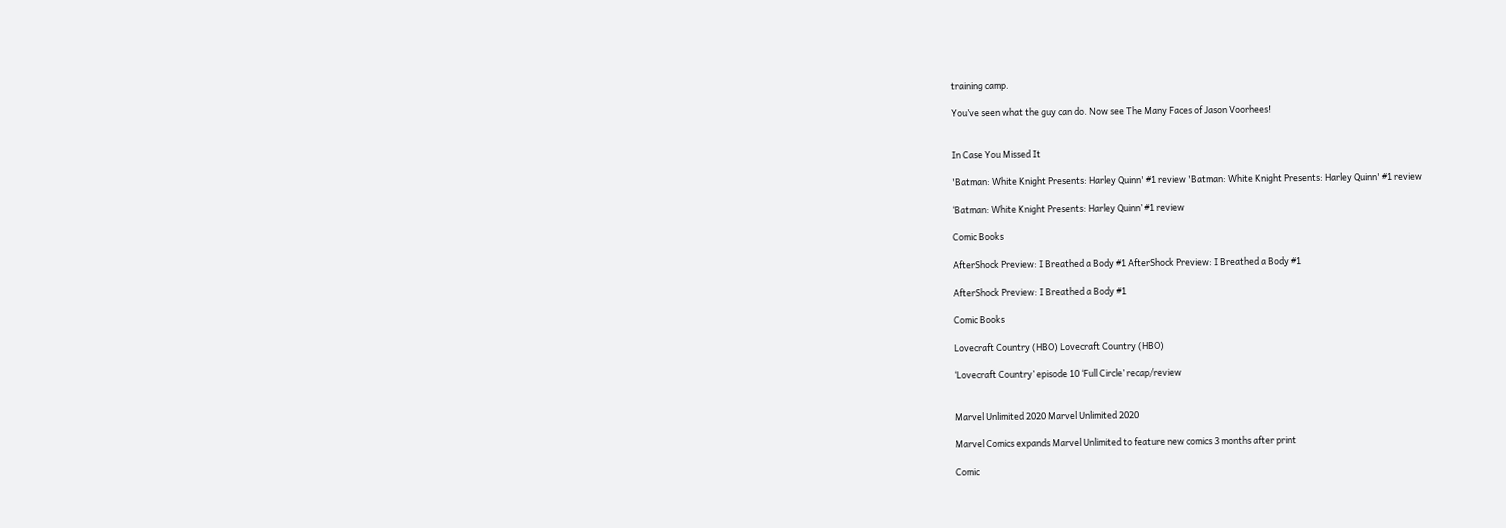training camp.

You’ve seen what the guy can do. Now see The Many Faces of Jason Voorhees!


In Case You Missed It

'Batman: White Knight Presents: Harley Quinn' #1 review 'Batman: White Knight Presents: Harley Quinn' #1 review

‘Batman: White Knight Presents: Harley Quinn’ #1 review

Comic Books

AfterShock Preview: I Breathed a Body #1 AfterShock Preview: I Breathed a Body #1

AfterShock Preview: I Breathed a Body #1

Comic Books

Lovecraft Country (HBO) Lovecraft Country (HBO)

‘Lovecraft Country’ episode 10 ‘Full Circle’ recap/review


Marvel Unlimited 2020 Marvel Unlimited 2020

Marvel Comics expands Marvel Unlimited to feature new comics 3 months after print

Comic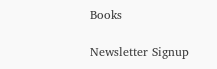Books

Newsletter Signup